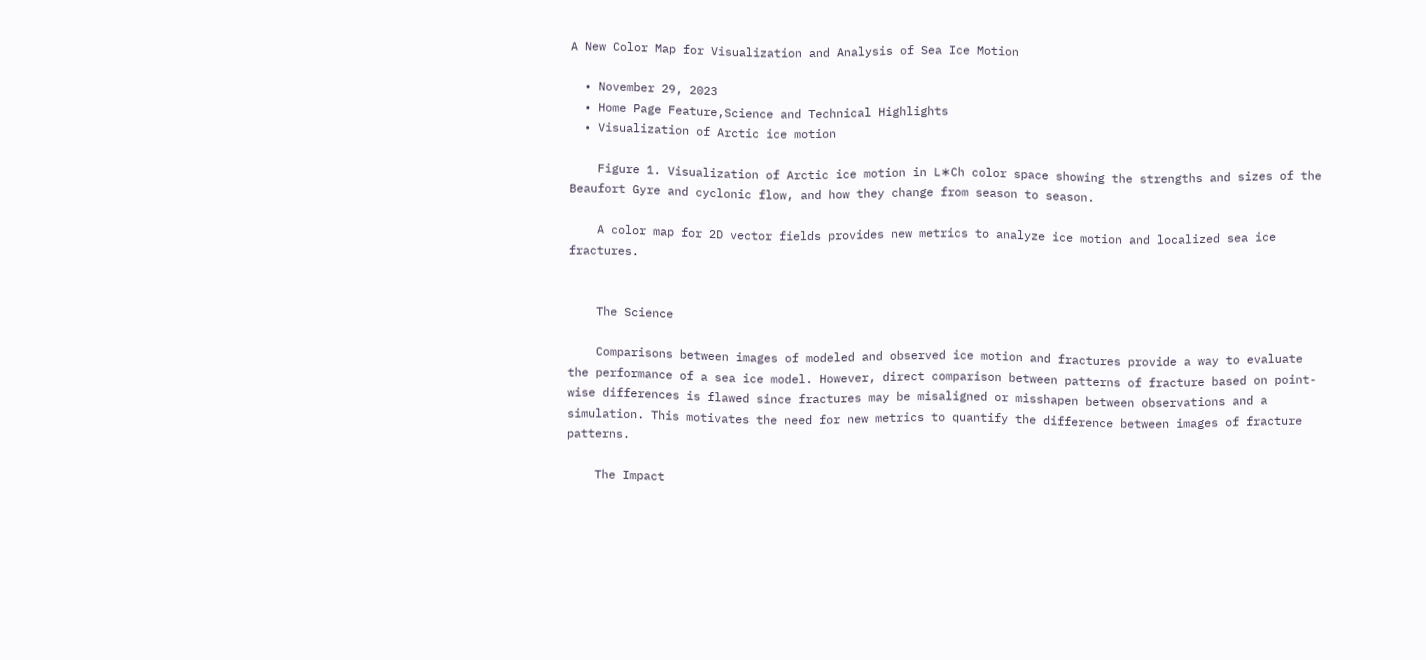A New Color Map for Visualization and Analysis of Sea Ice Motion

  • November 29, 2023
  • Home Page Feature,Science and Technical Highlights
  • Visualization of Arctic ice motion

    Figure 1. Visualization of Arctic ice motion in L∗Ch color space showing the strengths and sizes of the Beaufort Gyre and cyclonic flow, and how they change from season to season.

    A color map for 2D vector fields provides new metrics to analyze ice motion and localized sea ice fractures.


    The Science

    Comparisons between images of modeled and observed ice motion and fractures provide a way to evaluate the performance of a sea ice model. However, direct comparison between patterns of fracture based on point-wise differences is flawed since fractures may be misaligned or misshapen between observations and a simulation. This motivates the need for new metrics to quantify the difference between images of fracture patterns.

    The Impact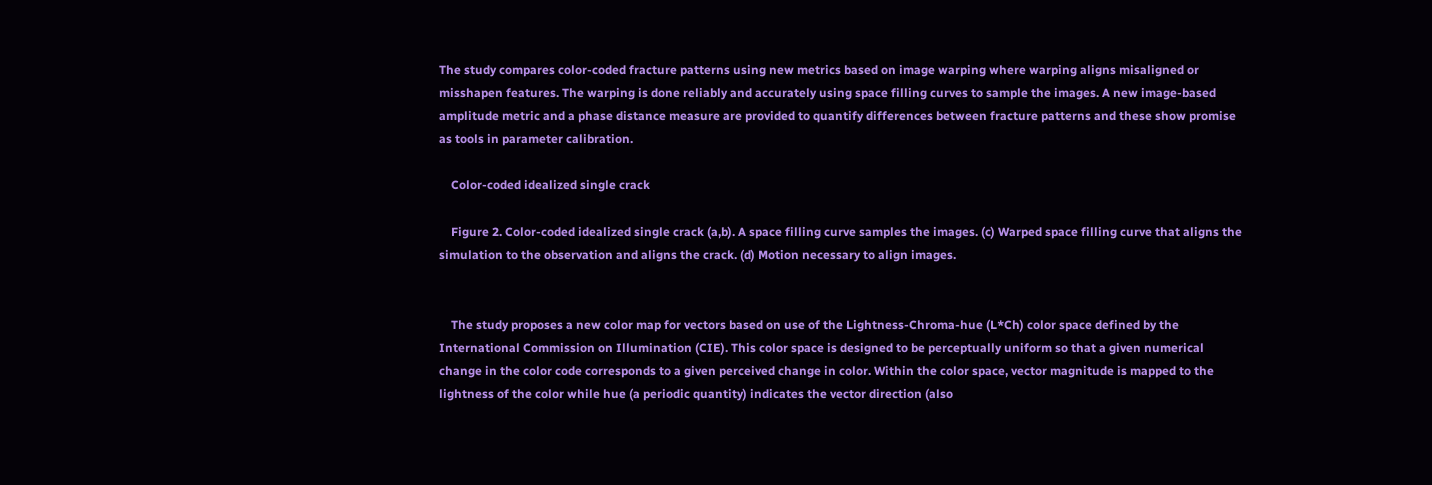The study compares color-coded fracture patterns using new metrics based on image warping where warping aligns misaligned or misshapen features. The warping is done reliably and accurately using space filling curves to sample the images. A new image-based amplitude metric and a phase distance measure are provided to quantify differences between fracture patterns and these show promise as tools in parameter calibration.

    Color-coded idealized single crack

    Figure 2. Color-coded idealized single crack (a,b). A space filling curve samples the images. (c) Warped space filling curve that aligns the simulation to the observation and aligns the crack. (d) Motion necessary to align images.


    The study proposes a new color map for vectors based on use of the Lightness-Chroma-hue (L*Ch) color space defined by the International Commission on Illumination (CIE). This color space is designed to be perceptually uniform so that a given numerical change in the color code corresponds to a given perceived change in color. Within the color space, vector magnitude is mapped to the lightness of the color while hue (a periodic quantity) indicates the vector direction (also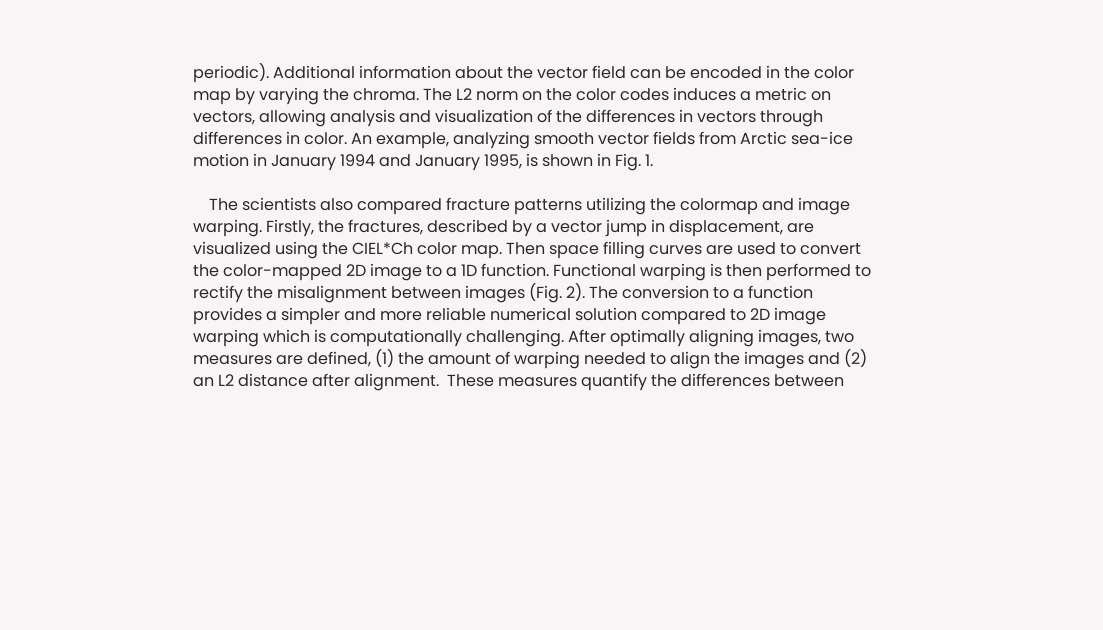periodic). Additional information about the vector field can be encoded in the color map by varying the chroma. The L2 norm on the color codes induces a metric on vectors, allowing analysis and visualization of the differences in vectors through differences in color. An example, analyzing smooth vector fields from Arctic sea-ice motion in January 1994 and January 1995, is shown in Fig. 1.

    The scientists also compared fracture patterns utilizing the colormap and image warping. Firstly, the fractures, described by a vector jump in displacement, are visualized using the CIEL*Ch color map. Then space filling curves are used to convert the color-mapped 2D image to a 1D function. Functional warping is then performed to rectify the misalignment between images (Fig. 2). The conversion to a function provides a simpler and more reliable numerical solution compared to 2D image warping which is computationally challenging. After optimally aligning images, two measures are defined, (1) the amount of warping needed to align the images and (2) an L2 distance after alignment.  These measures quantify the differences between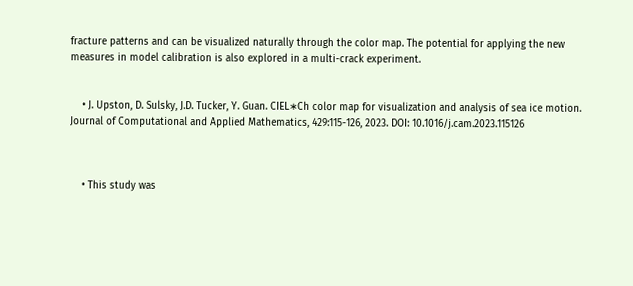fracture patterns and can be visualized naturally through the color map. The potential for applying the new measures in model calibration is also explored in a multi-crack experiment.


    • J. Upston, D. Sulsky, J.D. Tucker, Y. Guan. CIEL∗Ch color map for visualization and analysis of sea ice motion. Journal of Computational and Applied Mathematics, 429:115-126, 2023. DOI: 10.1016/j.cam.2023.115126



    • This study was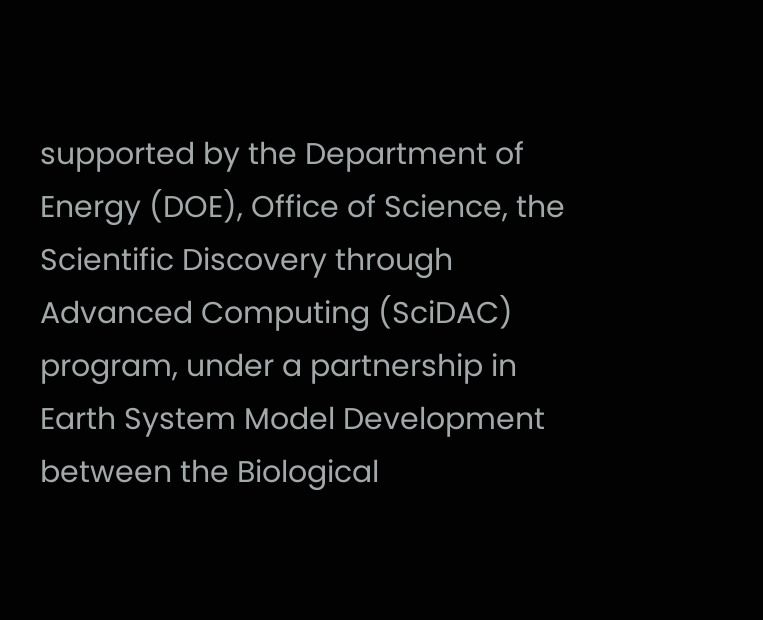supported by the Department of Energy (DOE), Office of Science, the Scientific Discovery through Advanced Computing (SciDAC) program, under a partnership in Earth System Model Development between the Biological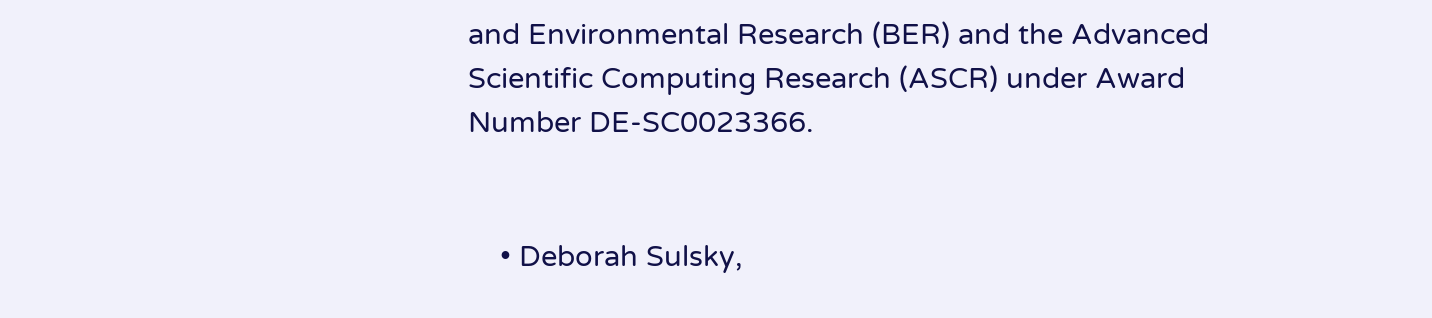and Environmental Research (BER) and the Advanced Scientific Computing Research (ASCR) under Award Number DE-SC0023366.


    • Deborah Sulsky,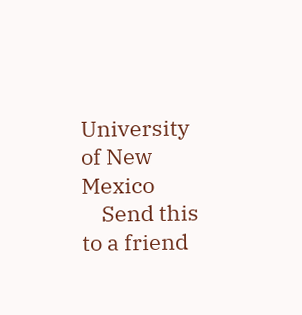University of New Mexico
    Send this to a friend